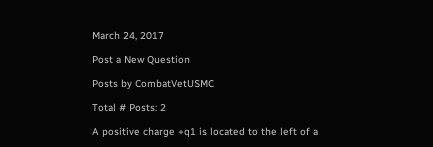March 24, 2017

Post a New Question

Posts by CombatVetUSMC

Total # Posts: 2

A positive charge +q1 is located to the left of a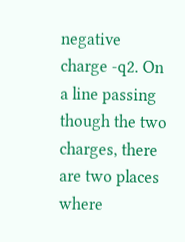negative charge -q2. On a line passing though the two charges, there are two places where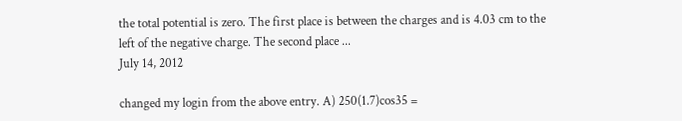the total potential is zero. The first place is between the charges and is 4.03 cm to the left of the negative charge. The second place ...
July 14, 2012

changed my login from the above entry. A) 250(1.7)cos35 =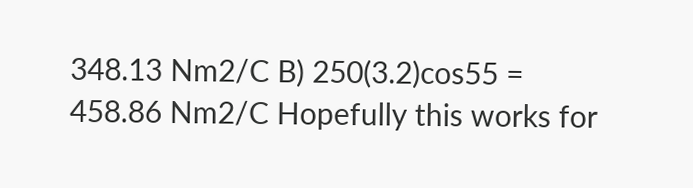348.13 Nm2/C B) 250(3.2)cos55 = 458.86 Nm2/C Hopefully this works for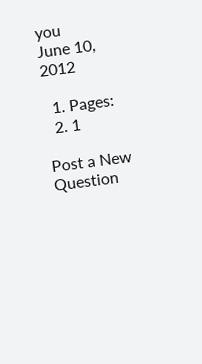you
June 10, 2012

  1. Pages:
  2. 1

Post a New Question